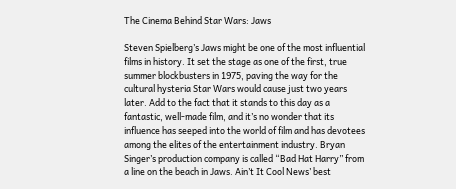The Cinema Behind Star Wars: Jaws

Steven Spielberg’s Jaws might be one of the most influential films in history. It set the stage as one of the first, true summer blockbusters in 1975, paving the way for the cultural hysteria Star Wars would cause just two years later. Add to the fact that it stands to this day as a fantastic, well-made film, and it’s no wonder that its influence has seeped into the world of film and has devotees among the elites of the entertainment industry. Bryan Singer’s production company is called “Bad Hat Harry” from a line on the beach in Jaws. Ain’t It Cool News’ best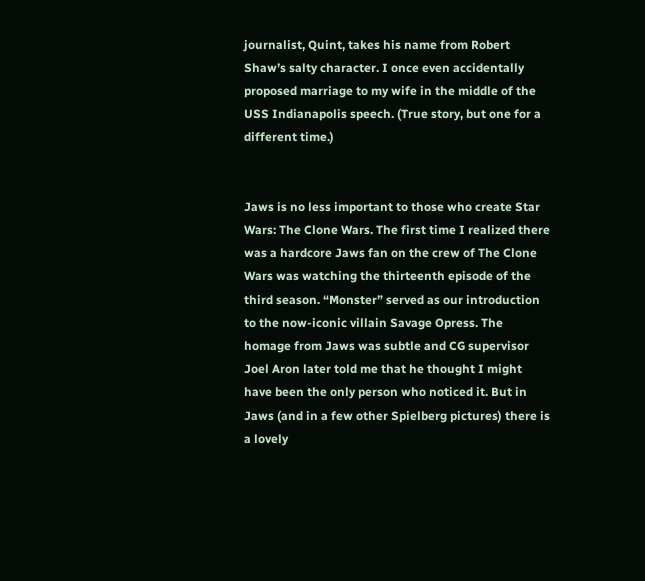journalist, Quint, takes his name from Robert Shaw’s salty character. I once even accidentally proposed marriage to my wife in the middle of the USS Indianapolis speech. (True story, but one for a different time.)


Jaws is no less important to those who create Star Wars: The Clone Wars. The first time I realized there was a hardcore Jaws fan on the crew of The Clone Wars was watching the thirteenth episode of the third season. “Monster” served as our introduction to the now-iconic villain Savage Opress. The homage from Jaws was subtle and CG supervisor Joel Aron later told me that he thought I might have been the only person who noticed it. But in Jaws (and in a few other Spielberg pictures) there is a lovely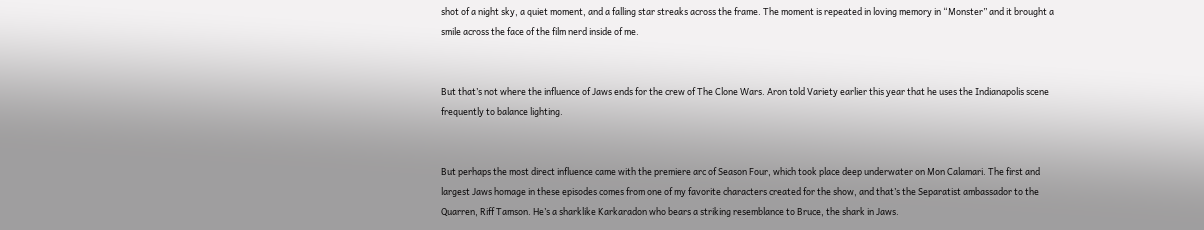shot of a night sky, a quiet moment, and a falling star streaks across the frame. The moment is repeated in loving memory in “Monster” and it brought a smile across the face of the film nerd inside of me.


But that’s not where the influence of Jaws ends for the crew of The Clone Wars. Aron told Variety earlier this year that he uses the Indianapolis scene frequently to balance lighting.


But perhaps the most direct influence came with the premiere arc of Season Four, which took place deep underwater on Mon Calamari. The first and largest Jaws homage in these episodes comes from one of my favorite characters created for the show, and that’s the Separatist ambassador to the Quarren, Riff Tamson. He’s a sharklike Karkaradon who bears a striking resemblance to Bruce, the shark in Jaws.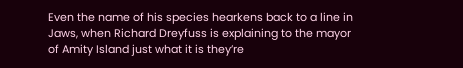Even the name of his species hearkens back to a line in Jaws, when Richard Dreyfuss is explaining to the mayor of Amity Island just what it is they’re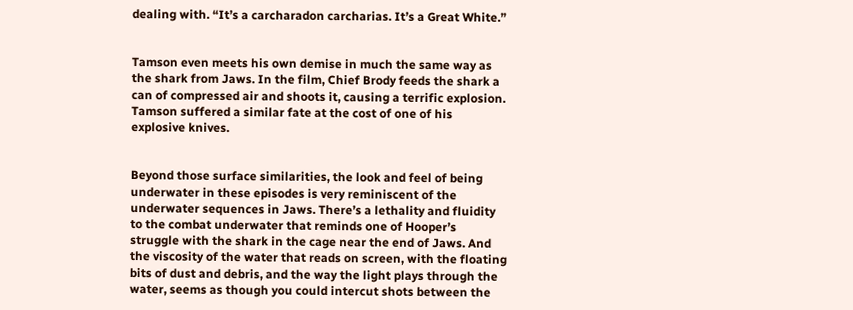dealing with. “It’s a carcharadon carcharias. It’s a Great White.”


Tamson even meets his own demise in much the same way as the shark from Jaws. In the film, Chief Brody feeds the shark a can of compressed air and shoots it, causing a terrific explosion. Tamson suffered a similar fate at the cost of one of his explosive knives.


Beyond those surface similarities, the look and feel of being underwater in these episodes is very reminiscent of the underwater sequences in Jaws. There’s a lethality and fluidity to the combat underwater that reminds one of Hooper’s struggle with the shark in the cage near the end of Jaws. And the viscosity of the water that reads on screen, with the floating bits of dust and debris, and the way the light plays through the water, seems as though you could intercut shots between the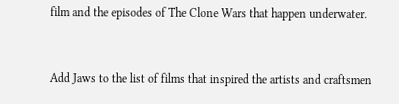film and the episodes of The Clone Wars that happen underwater.


Add Jaws to the list of films that inspired the artists and craftsmen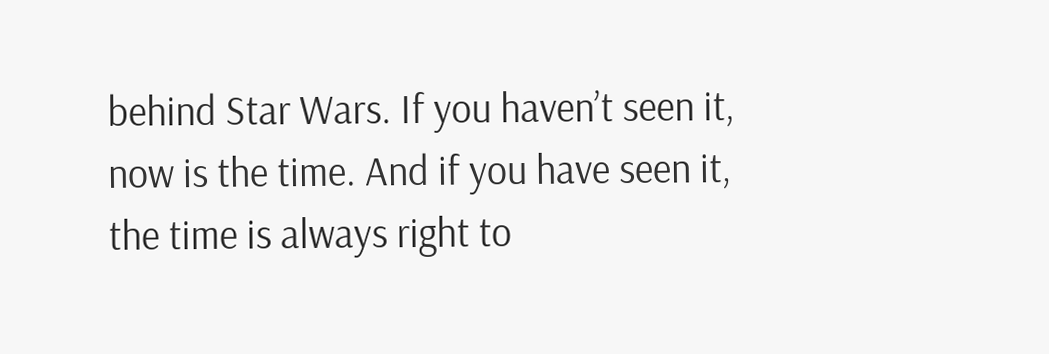behind Star Wars. If you haven’t seen it, now is the time. And if you have seen it, the time is always right to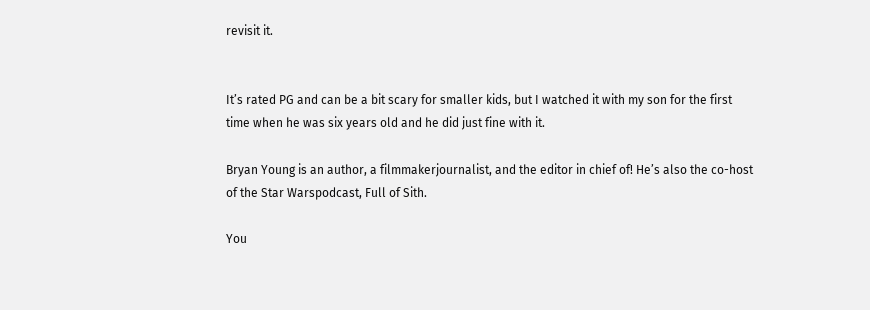revisit it.


It’s rated PG and can be a bit scary for smaller kids, but I watched it with my son for the first time when he was six years old and he did just fine with it.

Bryan Young is an author, a filmmakerjournalist, and the editor in chief of! He’s also the co-host of the Star Warspodcast, Full of Sith.

You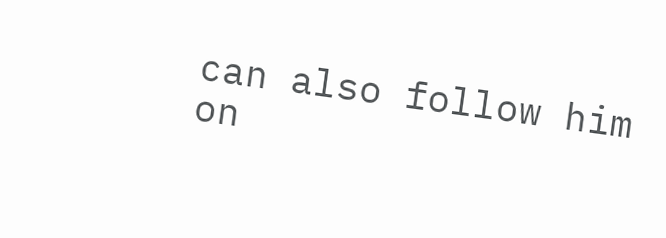can also follow him on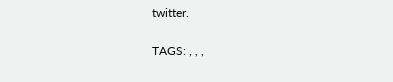twitter.

TAGS: , , ,